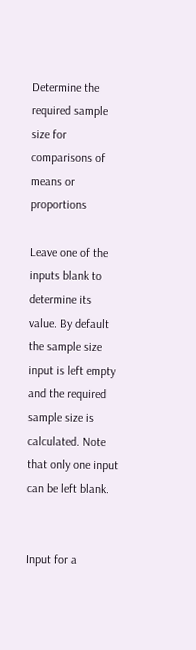Determine the required sample size for comparisons of means or proportions

Leave one of the inputs blank to determine its value. By default the sample size input is left empty and the required sample size is calculated. Note that only one input can be left blank.


Input for a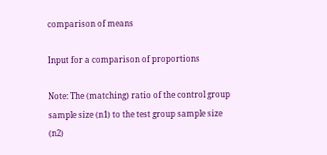comparison of means

Input for a comparison of proportions

Note: The (matching) ratio of the control group sample size (n1) to the test group sample size (n2)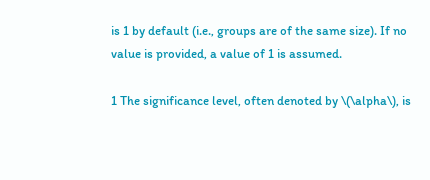is 1 by default (i.e., groups are of the same size). If no value is provided, a value of 1 is assumed.

1 The significance level, often denoted by \(\alpha\), is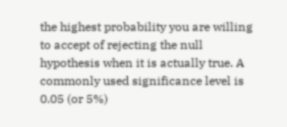the highest probability you are willing to accept of rejecting the null hypothesis when it is actually true. A commonly used significance level is 0.05 (or 5%)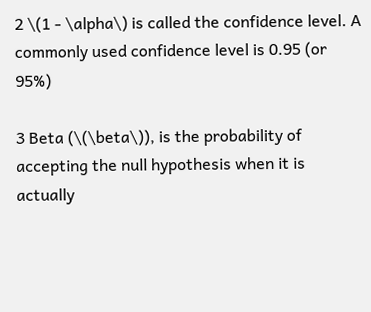2 \(1 - \alpha\) is called the confidence level. A commonly used confidence level is 0.95 (or 95%)

3 Beta (\(\beta\)), is the probability of accepting the null hypothesis when it is actually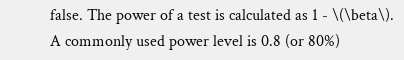false. The power of a test is calculated as 1 - \(\beta\). A commonly used power level is 0.8 (or 80%)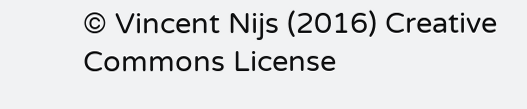© Vincent Nijs (2016) Creative Commons License